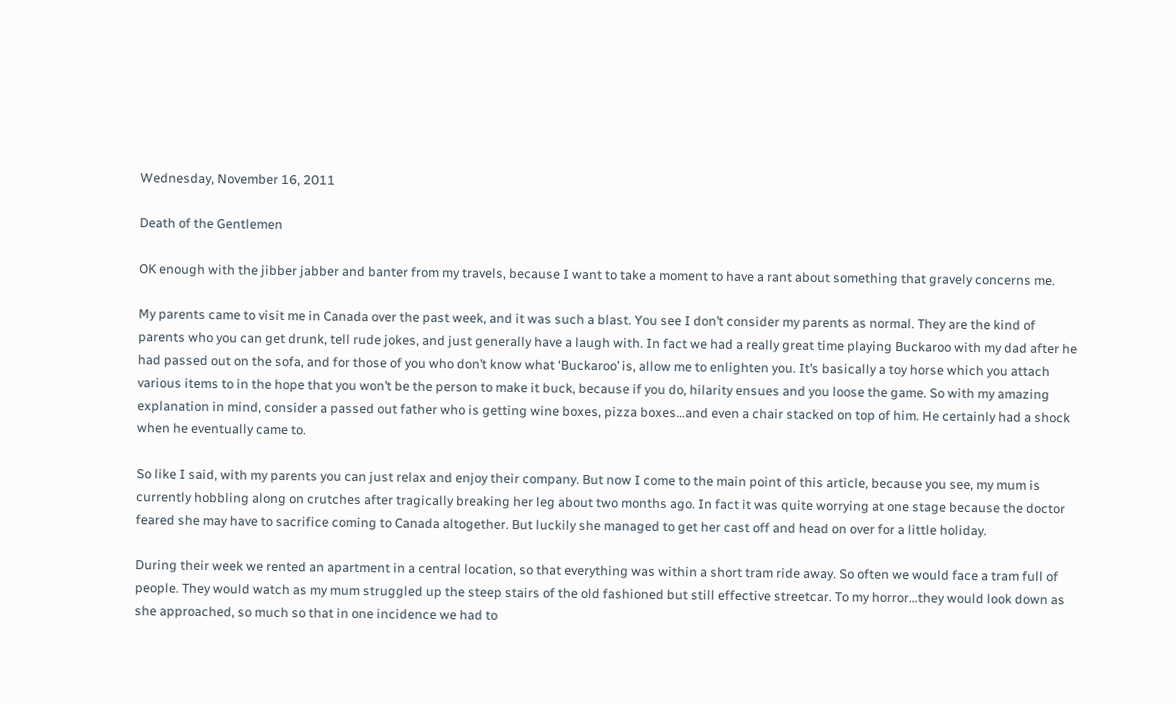Wednesday, November 16, 2011

Death of the Gentlemen

OK enough with the jibber jabber and banter from my travels, because I want to take a moment to have a rant about something that gravely concerns me.

My parents came to visit me in Canada over the past week, and it was such a blast. You see I don’t consider my parents as normal. They are the kind of parents who you can get drunk, tell rude jokes, and just generally have a laugh with. In fact we had a really great time playing Buckaroo with my dad after he had passed out on the sofa, and for those of you who don’t know what ‘Buckaroo’ is, allow me to enlighten you. It’s basically a toy horse which you attach various items to in the hope that you won’t be the person to make it buck, because if you do, hilarity ensues and you loose the game. So with my amazing explanation in mind, consider a passed out father who is getting wine boxes, pizza boxes…and even a chair stacked on top of him. He certainly had a shock when he eventually came to.

So like I said, with my parents you can just relax and enjoy their company. But now I come to the main point of this article, because you see, my mum is currently hobbling along on crutches after tragically breaking her leg about two months ago. In fact it was quite worrying at one stage because the doctor feared she may have to sacrifice coming to Canada altogether. But luckily she managed to get her cast off and head on over for a little holiday.

During their week we rented an apartment in a central location, so that everything was within a short tram ride away. So often we would face a tram full of people. They would watch as my mum struggled up the steep stairs of the old fashioned but still effective streetcar. To my horror…they would look down as she approached, so much so that in one incidence we had to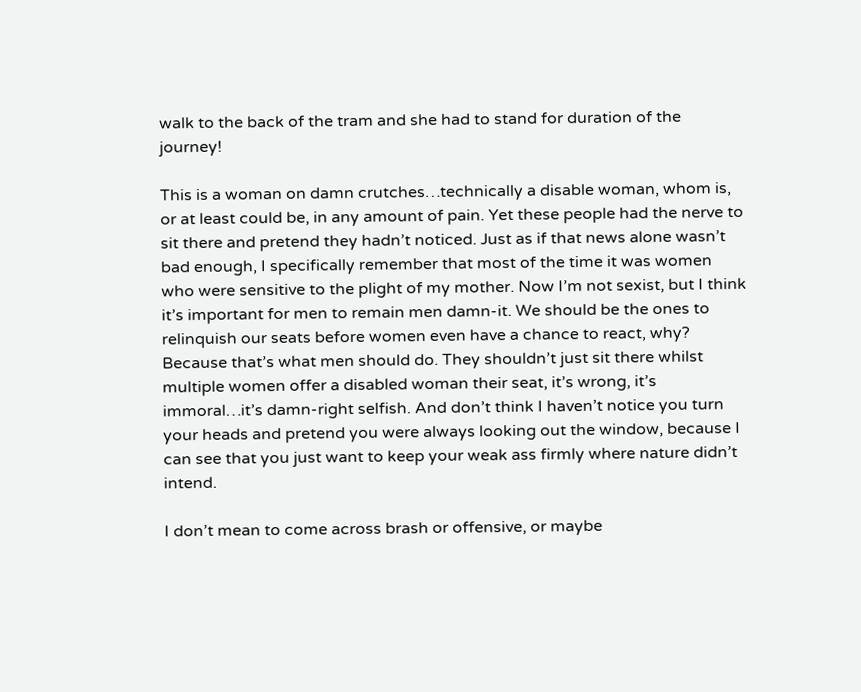walk to the back of the tram and she had to stand for duration of the journey!

This is a woman on damn crutches…technically a disable woman, whom is, or at least could be, in any amount of pain. Yet these people had the nerve to sit there and pretend they hadn’t noticed. Just as if that news alone wasn’t bad enough, I specifically remember that most of the time it was women who were sensitive to the plight of my mother. Now I’m not sexist, but I think it’s important for men to remain men damn-it. We should be the ones to relinquish our seats before women even have a chance to react, why? Because that’s what men should do. They shouldn’t just sit there whilst multiple women offer a disabled woman their seat, it’s wrong, it’s immoral…it’s damn-right selfish. And don’t think I haven’t notice you turn your heads and pretend you were always looking out the window, because I can see that you just want to keep your weak ass firmly where nature didn’t intend.

I don’t mean to come across brash or offensive, or maybe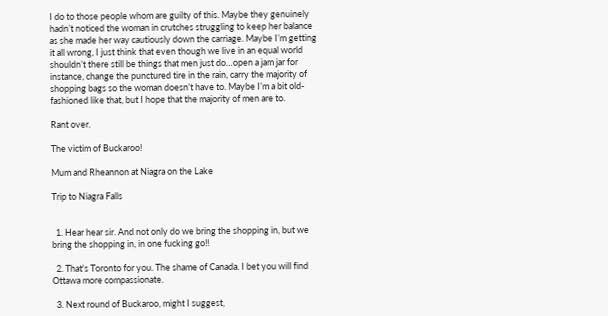I do to those people whom are guilty of this. Maybe they genuinely hadn’t noticed the woman in crutches struggling to keep her balance as she made her way cautiously down the carriage. Maybe I’m getting it all wrong, I just think that even though we live in an equal world shouldn’t there still be things that men just do…open a jam jar for instance, change the punctured tire in the rain, carry the majority of shopping bags so the woman doesn’t have to. Maybe I’m a bit old-fashioned like that, but I hope that the majority of men are to.

Rant over.

The victim of Buckaroo!

Mum and Rheannon at Niagra on the Lake

Trip to Niagra Falls


  1. Hear hear sir. And not only do we bring the shopping in, but we bring the shopping in, in one fucking go!!

  2. That's Toronto for you. The shame of Canada. I bet you will find Ottawa more compassionate.

  3. Next round of Buckaroo, might I suggest,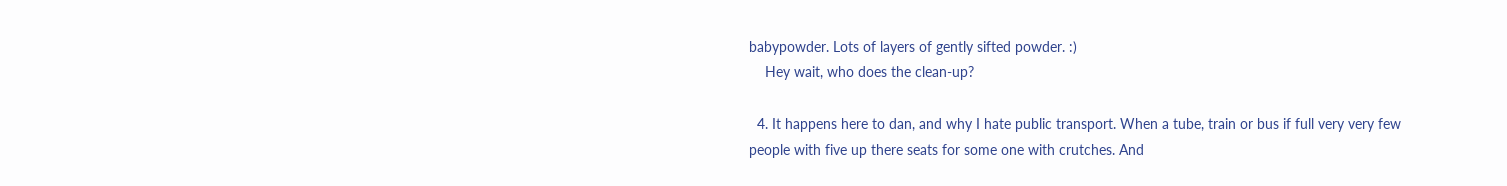babypowder. Lots of layers of gently sifted powder. :)
    Hey wait, who does the clean-up?

  4. It happens here to dan, and why I hate public transport. When a tube, train or bus if full very very few people with five up there seats for some one with crutches. And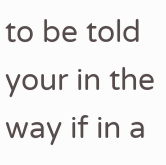to be told your in the way if in a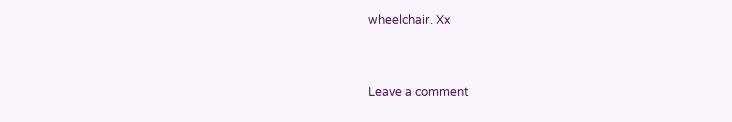wheelchair. Xx


Leave a comment